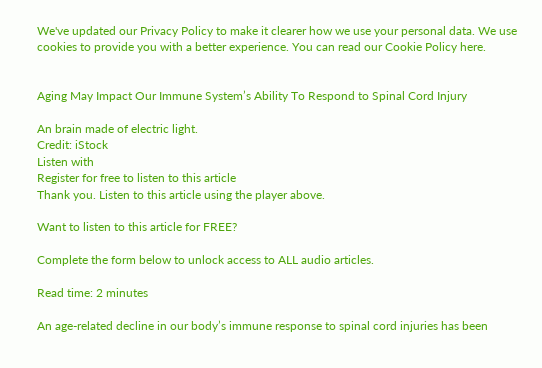We've updated our Privacy Policy to make it clearer how we use your personal data. We use cookies to provide you with a better experience. You can read our Cookie Policy here.


Aging May Impact Our Immune System’s Ability To Respond to Spinal Cord Injury

An brain made of electric light.
Credit: iStock
Listen with
Register for free to listen to this article
Thank you. Listen to this article using the player above.

Want to listen to this article for FREE?

Complete the form below to unlock access to ALL audio articles.

Read time: 2 minutes

An age-related decline in our body’s immune response to spinal cord injuries has been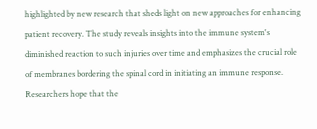highlighted by new research that sheds light on new approaches for enhancing patient recovery. The study reveals insights into the immune system's diminished reaction to such injuries over time and emphasizes the crucial role of membranes bordering the spinal cord in initiating an immune response. Researchers hope that the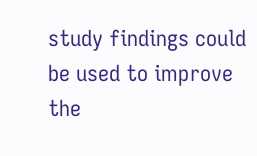study findings could be used to improve the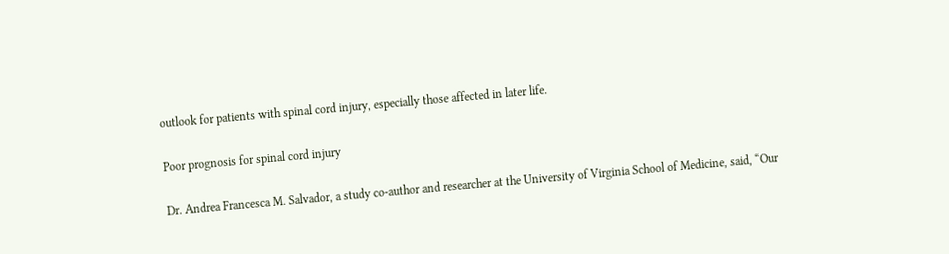outlook for patients with spinal cord injury, especially those affected in later life.

Poor prognosis for spinal cord injury

Dr. Andrea Francesca M. Salvador, a study co-author and researcher at the University of Virginia School of Medicine, said, “Our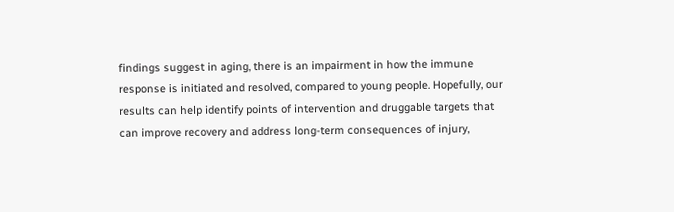findings suggest in aging, there is an impairment in how the immune response is initiated and resolved, compared to young people. Hopefully, our results can help identify points of intervention and druggable targets that can improve recovery and address long-term consequences of injury,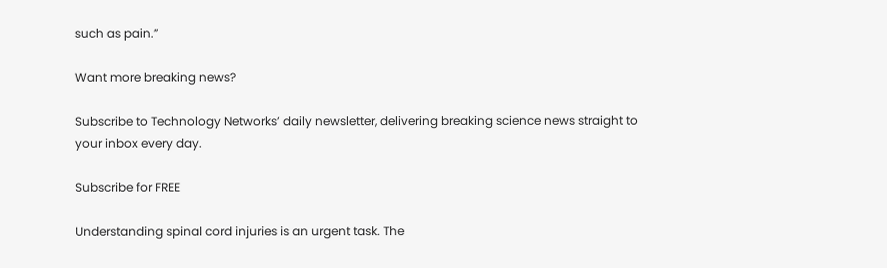such as pain.”

Want more breaking news?

Subscribe to Technology Networks’ daily newsletter, delivering breaking science news straight to your inbox every day.

Subscribe for FREE

Understanding spinal cord injuries is an urgent task. The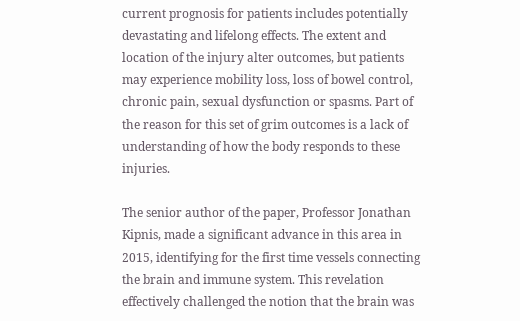current prognosis for patients includes potentially devastating and lifelong effects. The extent and location of the injury alter outcomes, but patients may experience mobility loss, loss of bowel control, chronic pain, sexual dysfunction or spasms. Part of the reason for this set of grim outcomes is a lack of understanding of how the body responds to these injuries.

The senior author of the paper, Professor Jonathan Kipnis, made a significant advance in this area in 2015, identifying for the first time vessels connecting the brain and immune system. This revelation effectively challenged the notion that the brain was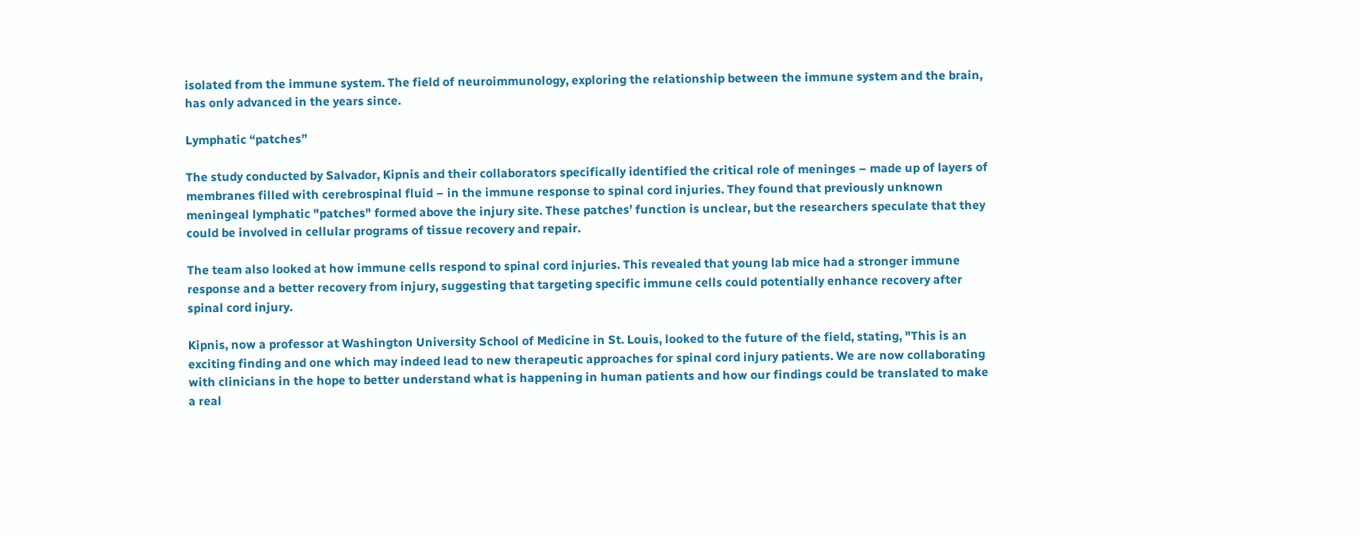isolated from the immune system. The field of neuroimmunology, exploring the relationship between the immune system and the brain, has only advanced in the years since.

Lymphatic “patches”

The study conducted by Salvador, Kipnis and their collaborators specifically identified the critical role of meninges – made up of layers of membranes filled with cerebrospinal fluid – in the immune response to spinal cord injuries. They found that previously unknown meningeal lymphatic "patches" formed above the injury site. These patches’ function is unclear, but the researchers speculate that they could be involved in cellular programs of tissue recovery and repair.

The team also looked at how immune cells respond to spinal cord injuries. This revealed that young lab mice had a stronger immune response and a better recovery from injury, suggesting that targeting specific immune cells could potentially enhance recovery after spinal cord injury.

Kipnis, now a professor at Washington University School of Medicine in St. Louis, looked to the future of the field, stating, "This is an exciting finding and one which may indeed lead to new therapeutic approaches for spinal cord injury patients. We are now collaborating with clinicians in the hope to better understand what is happening in human patients and how our findings could be translated to make a real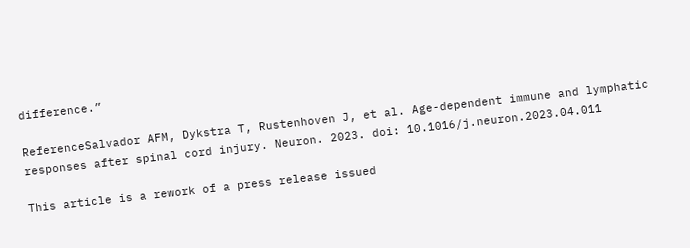difference.”

ReferenceSalvador AFM, Dykstra T, Rustenhoven J, et al. Age-dependent immune and lymphatic responses after spinal cord injury. Neuron. 2023. doi: 10.1016/j.neuron.2023.04.011

This article is a rework of a press release issued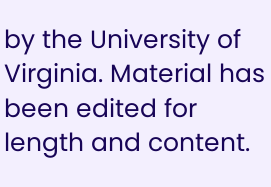by the University of Virginia. Material has been edited for length and content.